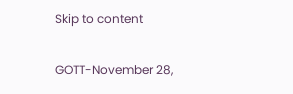Skip to content

GOTT-November 28,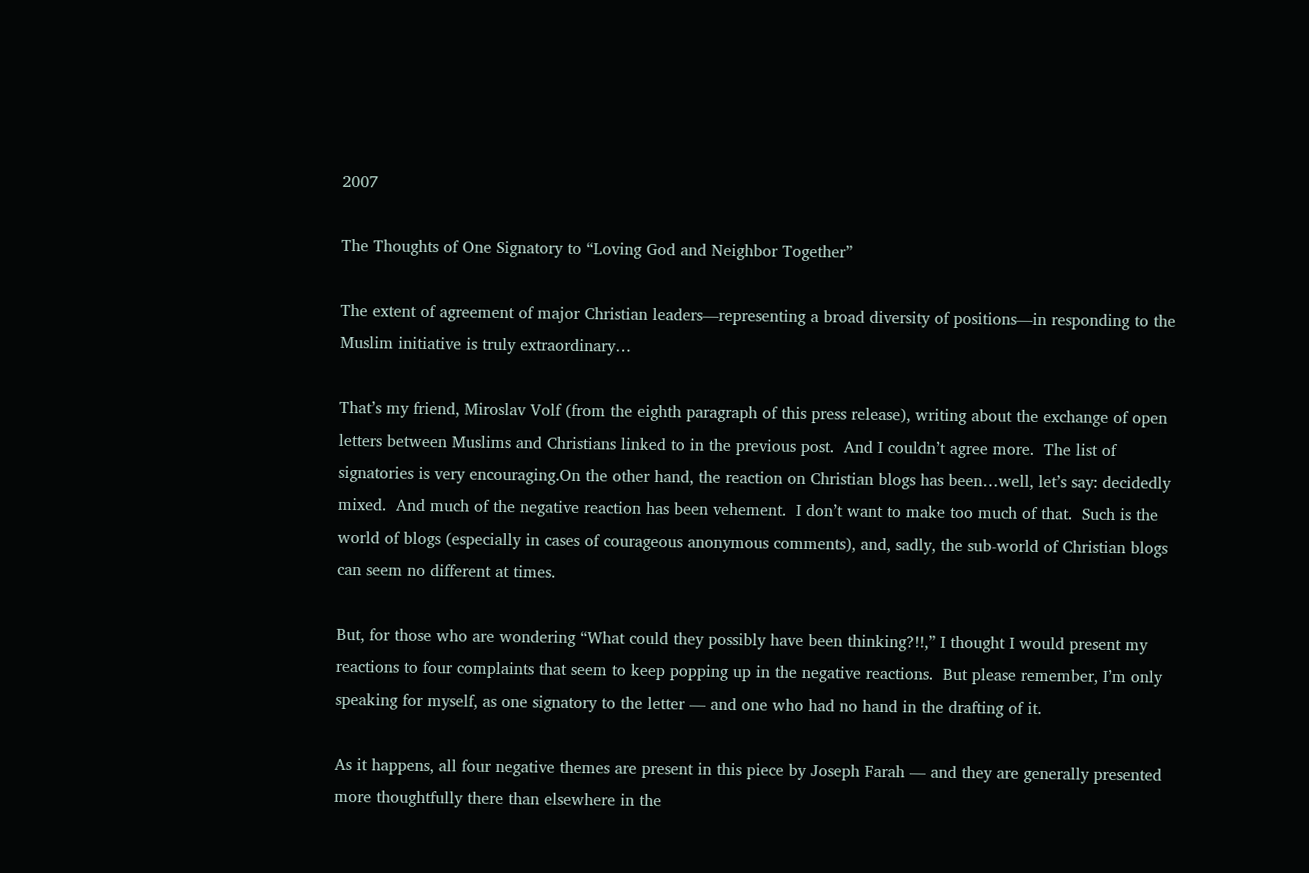2007

The Thoughts of One Signatory to “Loving God and Neighbor Together”

The extent of agreement of major Christian leaders—representing a broad diversity of positions—in responding to the Muslim initiative is truly extraordinary…

That’s my friend, Miroslav Volf (from the eighth paragraph of this press release), writing about the exchange of open letters between Muslims and Christians linked to in the previous post.  And I couldn’t agree more.  The list of signatories is very encouraging.On the other hand, the reaction on Christian blogs has been…well, let’s say: decidedly mixed.  And much of the negative reaction has been vehement.  I don’t want to make too much of that.  Such is the world of blogs (especially in cases of courageous anonymous comments), and, sadly, the sub-world of Christian blogs can seem no different at times.

But, for those who are wondering “What could they possibly have been thinking?!!,” I thought I would present my reactions to four complaints that seem to keep popping up in the negative reactions.  But please remember, I’m only speaking for myself, as one signatory to the letter — and one who had no hand in the drafting of it.

As it happens, all four negative themes are present in this piece by Joseph Farah — and they are generally presented more thoughtfully there than elsewhere in the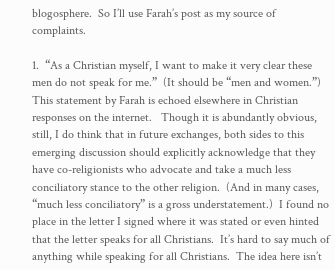blogosphere.  So I’ll use Farah’s post as my source of complaints.

1.  “As a Christian myself, I want to make it very clear these men do not speak for me.”  (It should be “men and women.”)  This statement by Farah is echoed elsewhere in Christian responses on the internet.   Though it is abundantly obvious, still, I do think that in future exchanges, both sides to this emerging discussion should explicitly acknowledge that they have co-religionists who advocate and take a much less conciliatory stance to the other religion.  (And in many cases, “much less conciliatory” is a gross understatement.)  I found no place in the letter I signed where it was stated or even hinted that the letter speaks for all Christians.  It’s hard to say much of anything while speaking for all Christians.  The idea here isn’t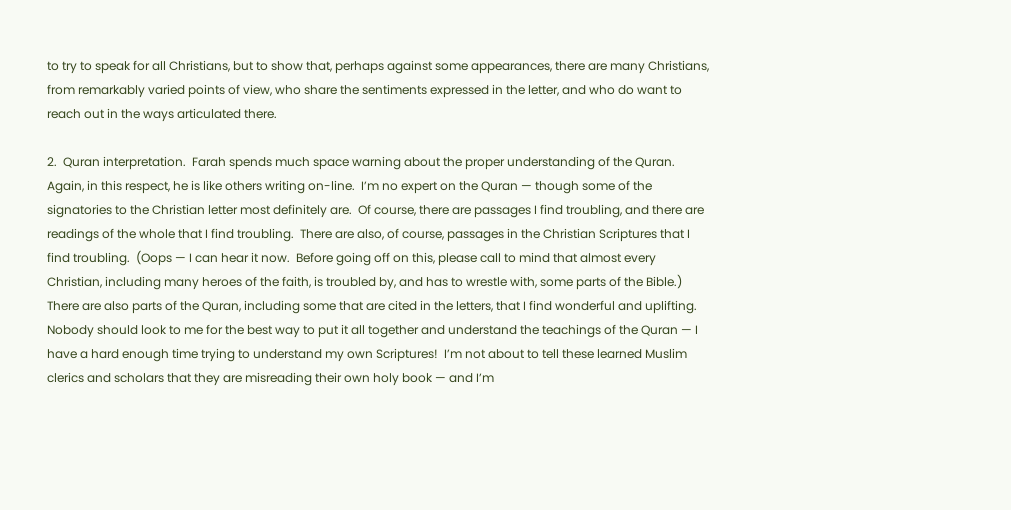to try to speak for all Christians, but to show that, perhaps against some appearances, there are many Christians, from remarkably varied points of view, who share the sentiments expressed in the letter, and who do want to reach out in the ways articulated there.

2.  Quran interpretation.  Farah spends much space warning about the proper understanding of the Quran.  Again, in this respect, he is like others writing on-line.  I’m no expert on the Quran — though some of the signatories to the Christian letter most definitely are.  Of course, there are passages I find troubling, and there are readings of the whole that I find troubling.  There are also, of course, passages in the Christian Scriptures that I find troubling.  (Oops — I can hear it now.  Before going off on this, please call to mind that almost every Christian, including many heroes of the faith, is troubled by, and has to wrestle with, some parts of the Bible.)  There are also parts of the Quran, including some that are cited in the letters, that I find wonderful and uplifting.  Nobody should look to me for the best way to put it all together and understand the teachings of the Quran — I have a hard enough time trying to understand my own Scriptures!  I’m not about to tell these learned Muslim clerics and scholars that they are misreading their own holy book — and I’m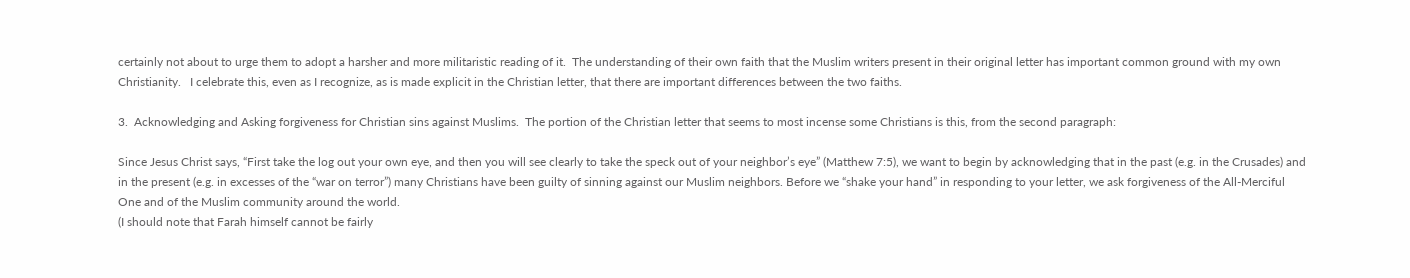certainly not about to urge them to adopt a harsher and more militaristic reading of it.  The understanding of their own faith that the Muslim writers present in their original letter has important common ground with my own Christianity.   I celebrate this, even as I recognize, as is made explicit in the Christian letter, that there are important differences between the two faiths.

3.  Acknowledging and Asking forgiveness for Christian sins against Muslims.  The portion of the Christian letter that seems to most incense some Christians is this, from the second paragraph:

Since Jesus Christ says, “First take the log out your own eye, and then you will see clearly to take the speck out of your neighbor’s eye” (Matthew 7:5), we want to begin by acknowledging that in the past (e.g. in the Crusades) and in the present (e.g. in excesses of the “war on terror”) many Christians have been guilty of sinning against our Muslim neighbors. Before we “shake your hand” in responding to your letter, we ask forgiveness of the All-Merciful One and of the Muslim community around the world.
(I should note that Farah himself cannot be fairly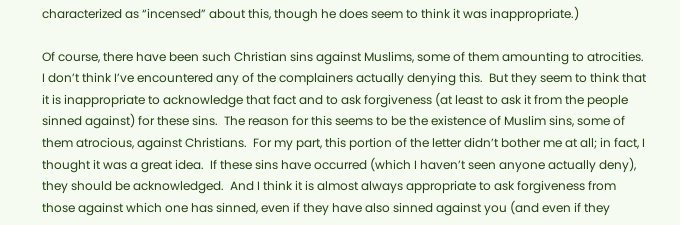characterized as “incensed” about this, though he does seem to think it was inappropriate.)

Of course, there have been such Christian sins against Muslims, some of them amounting to atrocities.  I don’t think I’ve encountered any of the complainers actually denying this.  But they seem to think that it is inappropriate to acknowledge that fact and to ask forgiveness (at least to ask it from the people sinned against) for these sins.  The reason for this seems to be the existence of Muslim sins, some of them atrocious, against Christians.  For my part, this portion of the letter didn’t bother me at all; in fact, I thought it was a great idea.  If these sins have occurred (which I haven’t seen anyone actually deny), they should be acknowledged.  And I think it is almost always appropriate to ask forgiveness from those against which one has sinned, even if they have also sinned against you (and even if they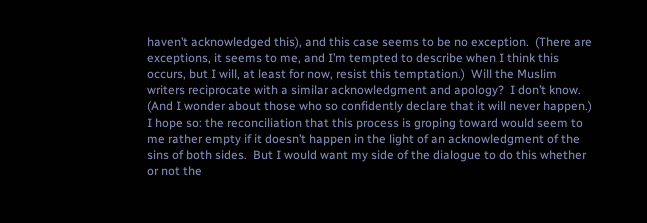haven’t acknowledged this), and this case seems to be no exception.  (There are exceptions, it seems to me, and I’m tempted to describe when I think this occurs, but I will, at least for now, resist this temptation.)  Will the Muslim writers reciprocate with a similar acknowledgment and apology?  I don’t know.  (And I wonder about those who so confidently declare that it will never happen.)  I hope so: the reconciliation that this process is groping toward would seem to me rather empty if it doesn’t happen in the light of an acknowledgment of the sins of both sides.  But I would want my side of the dialogue to do this whether or not the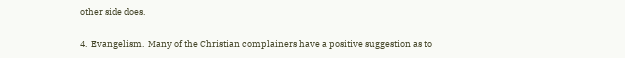other side does.

4.  Evangelism.  Many of the Christian complainers have a positive suggestion as to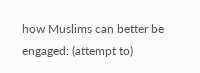how Muslims can better be engaged: (attempt to)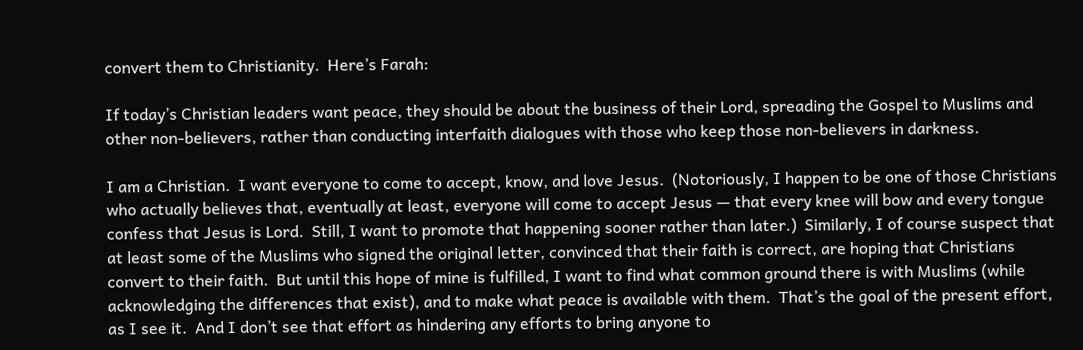convert them to Christianity.  Here’s Farah:

If today’s Christian leaders want peace, they should be about the business of their Lord, spreading the Gospel to Muslims and other non-believers, rather than conducting interfaith dialogues with those who keep those non-believers in darkness.

I am a Christian.  I want everyone to come to accept, know, and love Jesus.  (Notoriously, I happen to be one of those Christians who actually believes that, eventually at least, everyone will come to accept Jesus — that every knee will bow and every tongue confess that Jesus is Lord.  Still, I want to promote that happening sooner rather than later.)  Similarly, I of course suspect that at least some of the Muslims who signed the original letter, convinced that their faith is correct, are hoping that Christians convert to their faith.  But until this hope of mine is fulfilled, I want to find what common ground there is with Muslims (while acknowledging the differences that exist), and to make what peace is available with them.  That’s the goal of the present effort, as I see it.  And I don’t see that effort as hindering any efforts to bring anyone to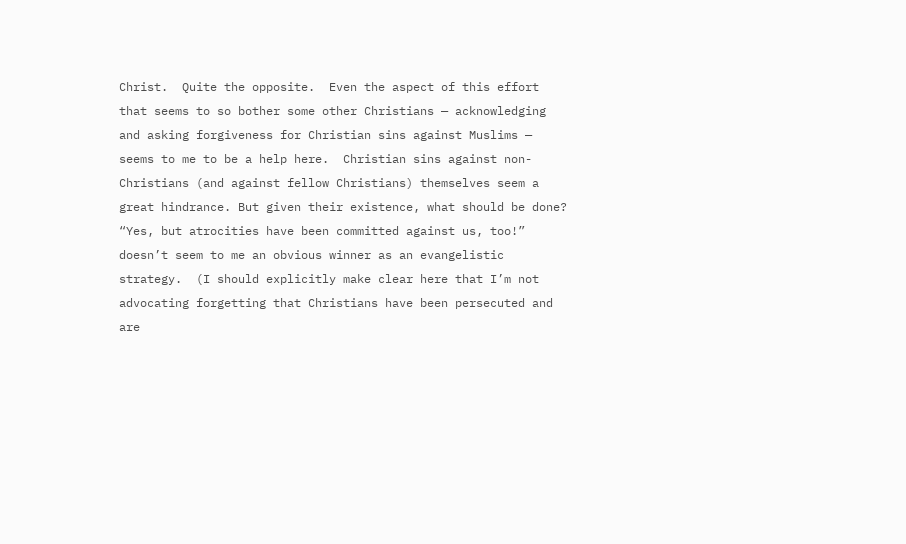Christ.  Quite the opposite.  Even the aspect of this effort that seems to so bother some other Christians — acknowledging and asking forgiveness for Christian sins against Muslims — seems to me to be a help here.  Christian sins against non-Christians (and against fellow Christians) themselves seem a great hindrance. But given their existence, what should be done?  “Yes, but atrocities have been committed against us, too!” doesn’t seem to me an obvious winner as an evangelistic strategy.  (I should explicitly make clear here that I’m not advocating forgetting that Christians have been persecuted and are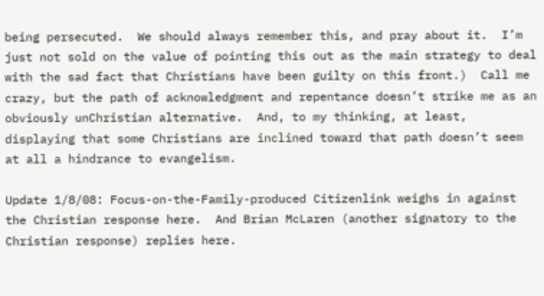being persecuted.  We should always remember this, and pray about it.  I’m just not sold on the value of pointing this out as the main strategy to deal with the sad fact that Christians have been guilty on this front.)  Call me crazy, but the path of acknowledgment and repentance doesn’t strike me as an obviously unChristian alternative.  And, to my thinking, at least, displaying that some Christians are inclined toward that path doesn’t seem at all a hindrance to evangelism.

Update 1/8/08: Focus-on-the-Family-produced Citizenlink weighs in against the Christian response here.  And Brian McLaren (another signatory to the Christian response) replies here.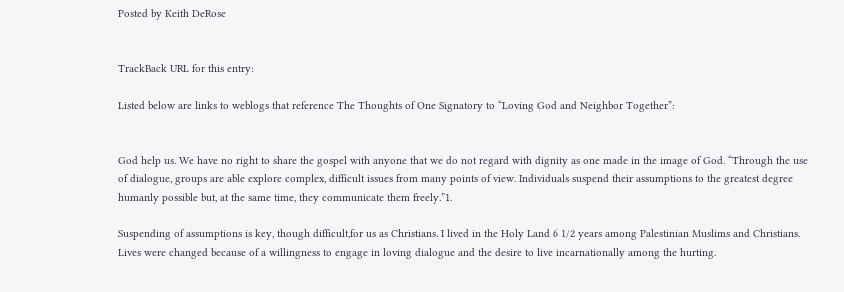Posted by Keith DeRose


TrackBack URL for this entry:

Listed below are links to weblogs that reference The Thoughts of One Signatory to “Loving God and Neighbor Together”:


God help us. We have no right to share the gospel with anyone that we do not regard with dignity as one made in the image of God. “Through the use of dialogue, groups are able explore complex, difficult issues from many points of view. Individuals suspend their assumptions to the greatest degree humanly possible but, at the same time, they communicate them freely.”1.

Suspending of assumptions is key, though difficult,for us as Christians. I lived in the Holy Land 6 1/2 years among Palestinian Muslims and Christians. Lives were changed because of a willingness to engage in loving dialogue and the desire to live incarnationally among the hurting.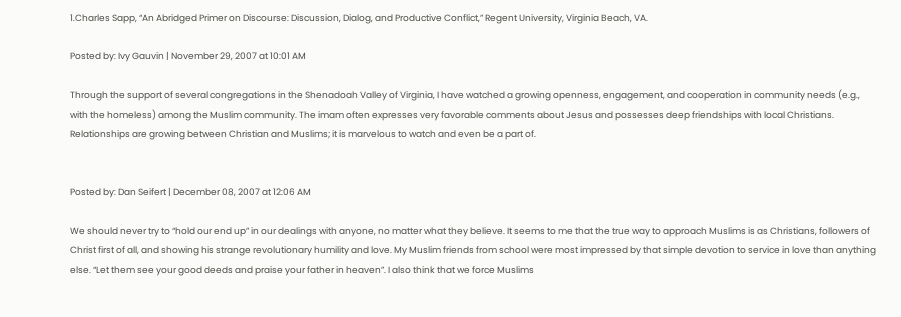1.Charles Sapp, “An Abridged Primer on Discourse: Discussion, Dialog, and Productive Conflict,” Regent University, Virginia Beach, VA.

Posted by: Ivy Gauvin | November 29, 2007 at 10:01 AM

Through the support of several congregations in the Shenadoah Valley of Virginia, I have watched a growing openness, engagement, and cooperation in community needs (e.g., with the homeless) among the Muslim community. The imam often expresses very favorable comments about Jesus and possesses deep friendships with local Christians. Relationships are growing between Christian and Muslims; it is marvelous to watch and even be a part of.


Posted by: Dan Seifert | December 08, 2007 at 12:06 AM

We should never try to “hold our end up” in our dealings with anyone, no matter what they believe. It seems to me that the true way to approach Muslims is as Christians, followers of Christ first of all, and showing his strange revolutionary humility and love. My Muslim friends from school were most impressed by that simple devotion to service in love than anything else. “Let them see your good deeds and praise your father in heaven”. I also think that we force Muslims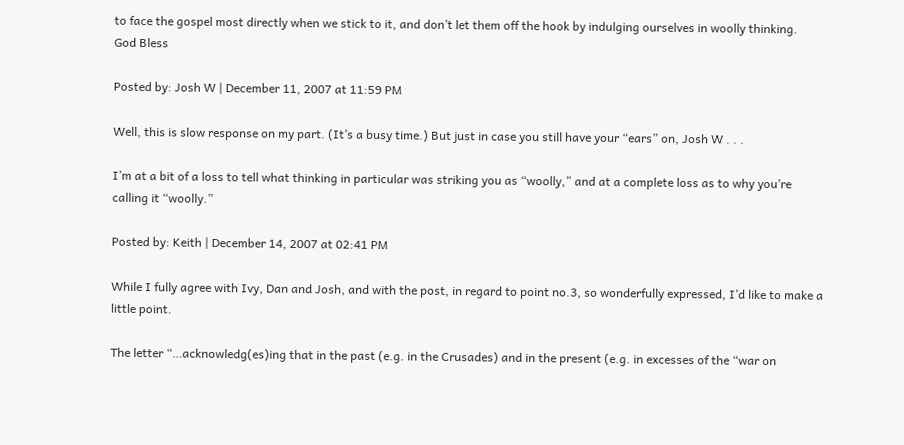to face the gospel most directly when we stick to it, and don’t let them off the hook by indulging ourselves in woolly thinking.
God Bless

Posted by: Josh W | December 11, 2007 at 11:59 PM

Well, this is slow response on my part. (It’s a busy time.) But just in case you still have your “ears” on, Josh W . . .

I’m at a bit of a loss to tell what thinking in particular was striking you as “woolly,” and at a complete loss as to why you’re calling it “woolly.”

Posted by: Keith | December 14, 2007 at 02:41 PM

While I fully agree with Ivy, Dan and Josh, and with the post, in regard to point no.3, so wonderfully expressed, I’d like to make a little point.

The letter “…acknowledg(es)ing that in the past (e.g. in the Crusades) and in the present (e.g. in excesses of the “war on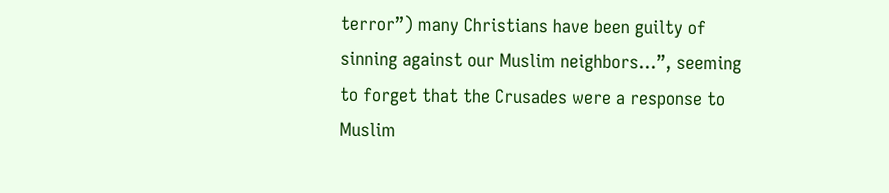terror”) many Christians have been guilty of sinning against our Muslim neighbors…”, seeming to forget that the Crusades were a response to Muslim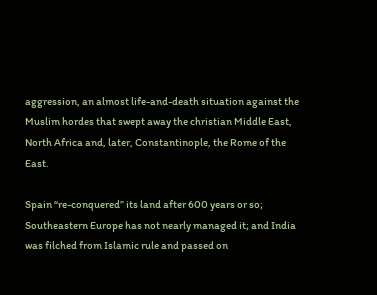aggression, an almost life-and-death situation against the Muslim hordes that swept away the christian Middle East, North Africa and, later, Constantinople, the Rome of the East.

Spain “re-conquered” its land after 600 years or so; Southeastern Europe has not nearly managed it; and India was filched from Islamic rule and passed on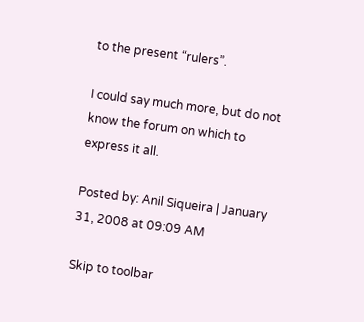to the present “rulers”.

I could say much more, but do not know the forum on which to express it all.

Posted by: Anil Siqueira | January 31, 2008 at 09:09 AM

Skip to toolbar